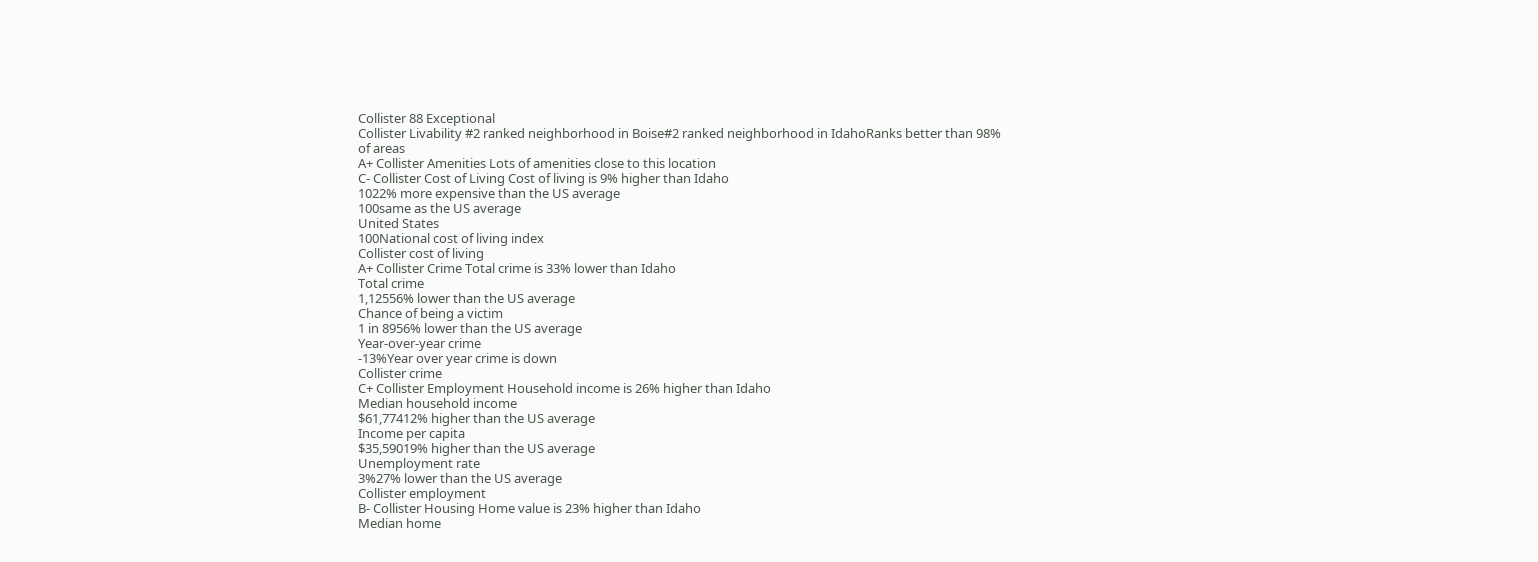Collister 88 Exceptional
Collister Livability #2 ranked neighborhood in Boise#2 ranked neighborhood in IdahoRanks better than 98% of areas
A+ Collister Amenities Lots of amenities close to this location
C- Collister Cost of Living Cost of living is 9% higher than Idaho
1022% more expensive than the US average
100same as the US average
United States
100National cost of living index
Collister cost of living
A+ Collister Crime Total crime is 33% lower than Idaho
Total crime
1,12556% lower than the US average
Chance of being a victim
1 in 8956% lower than the US average
Year-over-year crime
-13%Year over year crime is down
Collister crime
C+ Collister Employment Household income is 26% higher than Idaho
Median household income
$61,77412% higher than the US average
Income per capita
$35,59019% higher than the US average
Unemployment rate
3%27% lower than the US average
Collister employment
B- Collister Housing Home value is 23% higher than Idaho
Median home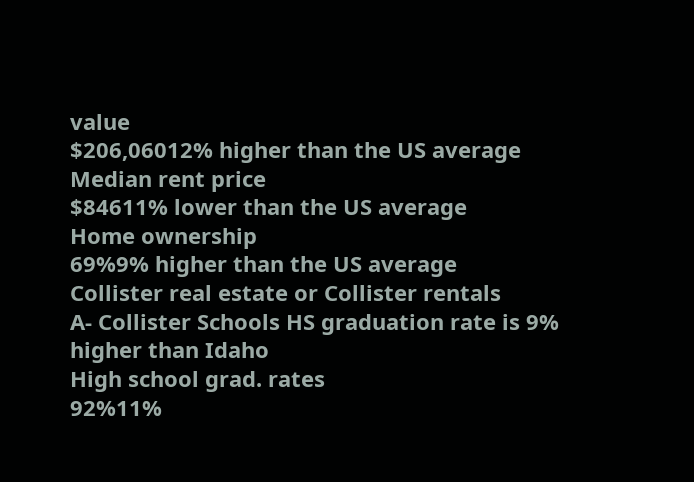value
$206,06012% higher than the US average
Median rent price
$84611% lower than the US average
Home ownership
69%9% higher than the US average
Collister real estate or Collister rentals
A- Collister Schools HS graduation rate is 9% higher than Idaho
High school grad. rates
92%11%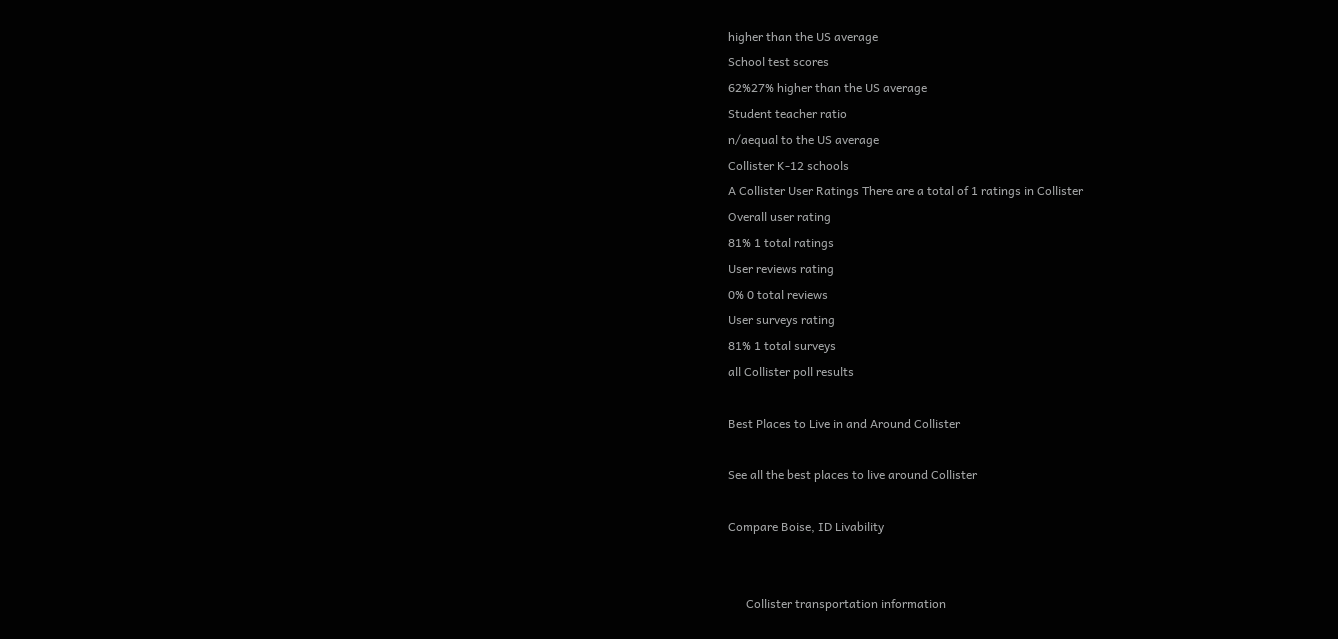higher than the US average
School test scores
62%27% higher than the US average
Student teacher ratio
n/aequal to the US average
Collister K-12 schools
A Collister User Ratings There are a total of 1 ratings in Collister
Overall user rating
81% 1 total ratings
User reviews rating
0% 0 total reviews
User surveys rating
81% 1 total surveys
all Collister poll results

Best Places to Live in and Around Collister

See all the best places to live around Collister

Compare Boise, ID Livability


      Collister transportation information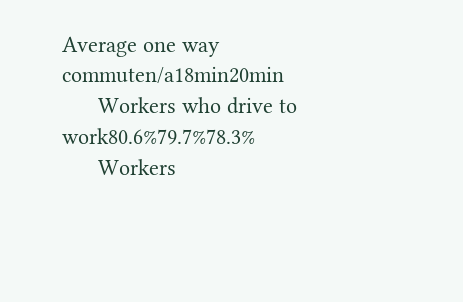Average one way commuten/a18min20min
      Workers who drive to work80.6%79.7%78.3%
      Workers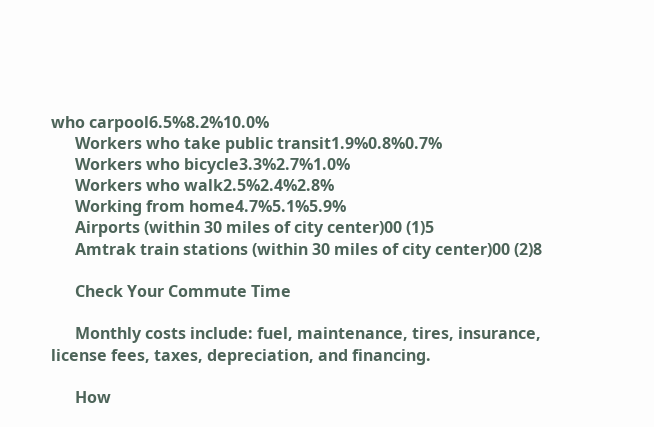who carpool6.5%8.2%10.0%
      Workers who take public transit1.9%0.8%0.7%
      Workers who bicycle3.3%2.7%1.0%
      Workers who walk2.5%2.4%2.8%
      Working from home4.7%5.1%5.9%
      Airports (within 30 miles of city center)00 (1)5
      Amtrak train stations (within 30 miles of city center)00 (2)8

      Check Your Commute Time

      Monthly costs include: fuel, maintenance, tires, insurance, license fees, taxes, depreciation, and financing.

      How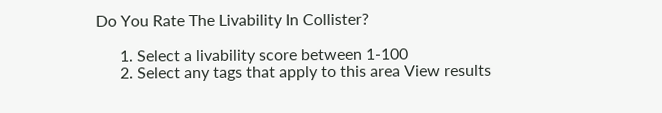Do You Rate The Livability In Collister?

      1. Select a livability score between 1-100
      2. Select any tags that apply to this area View results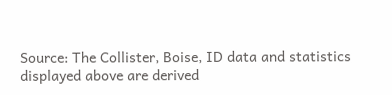Source: The Collister, Boise, ID data and statistics displayed above are derived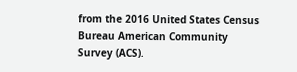from the 2016 United States Census Bureau American Community Survey (ACS).